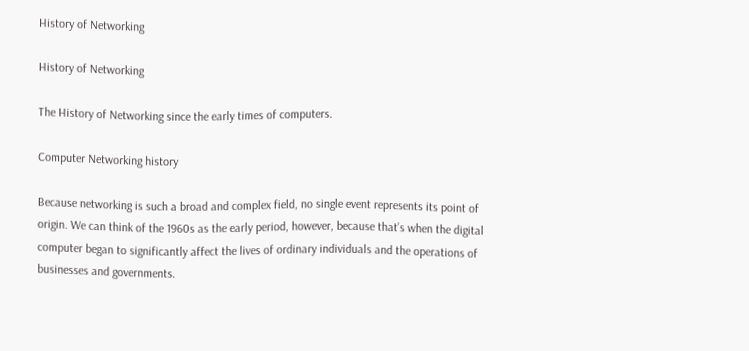History of Networking

History of Networking

The History of Networking since the early times of computers.

Computer Networking history

Because networking is such a broad and complex field, no single event represents its point of origin. We can think of the 1960s as the early period, however, because that’s when the digital computer began to significantly affect the lives of ordinary individuals and the operations of businesses and governments.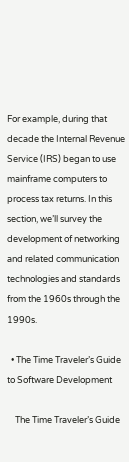For example, during that decade the Internal Revenue Service (IRS) began to use mainframe computers to process tax returns. In this section, we’ll survey the development of networking and related communication technologies and standards from the 1960s through the 1990s.

  • The Time Traveler’s Guide to Software Development

    The Time Traveler’s Guide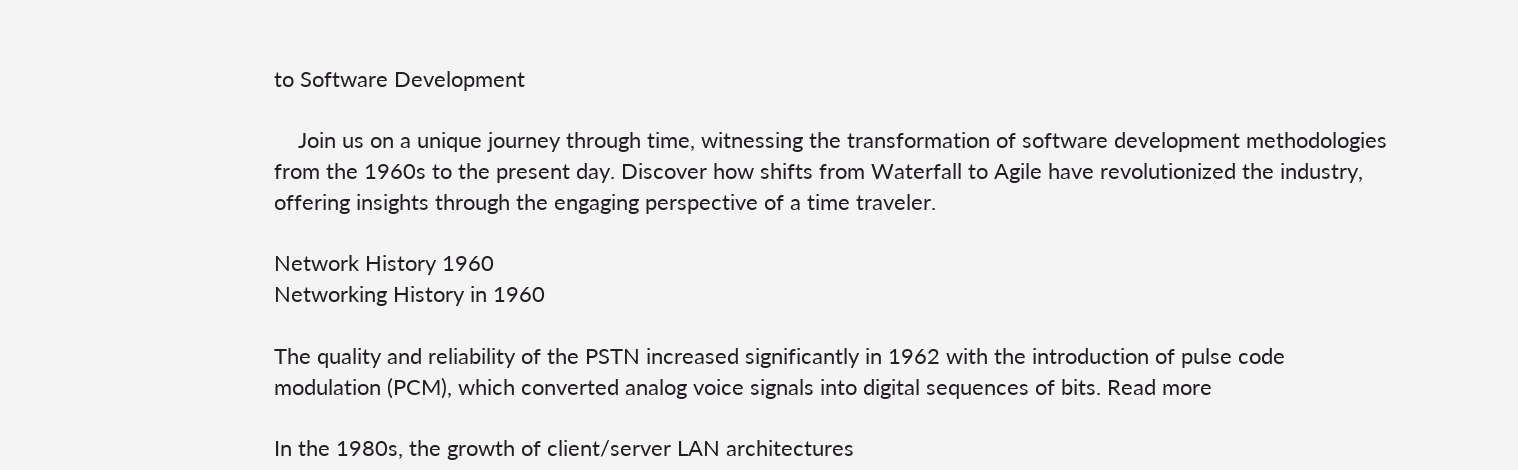to Software Development

    Join us on a unique journey through time, witnessing the transformation of software development methodologies from the 1960s to the present day. Discover how shifts from Waterfall to Agile have revolutionized the industry, offering insights through the engaging perspective of a time traveler.

Network History 1960
Networking History in 1960

The quality and reliability of the PSTN increased significantly in 1962 with the introduction of pulse code modulation (PCM), which converted analog voice signals into digital sequences of bits. Read more

In the 1980s, the growth of client/server LAN architectures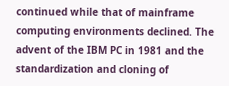continued while that of mainframe computing environments declined. The advent of the IBM PC in 1981 and the standardization and cloning of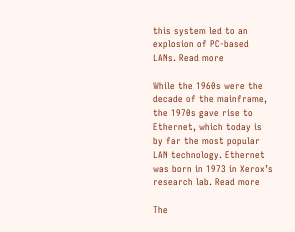this system led to an explosion of PC-based LANs. Read more

While the 1960s were the decade of the mainframe, the 1970s gave rise to Ethernet, which today is by far the most popular LAN technology. Ethernet was born in 1973 in Xerox’s research lab. Read more

The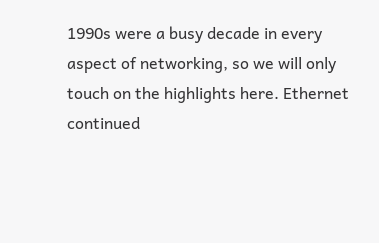1990s were a busy decade in every aspect of networking, so we will only touch on the highlights here. Ethernet continued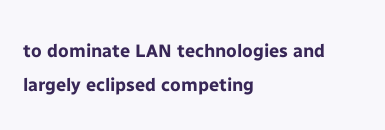to dominate LAN technologies and largely eclipsed competing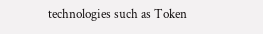technologies such as Token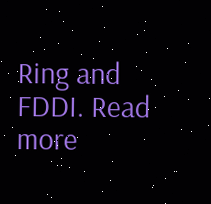Ring and FDDI. Read more